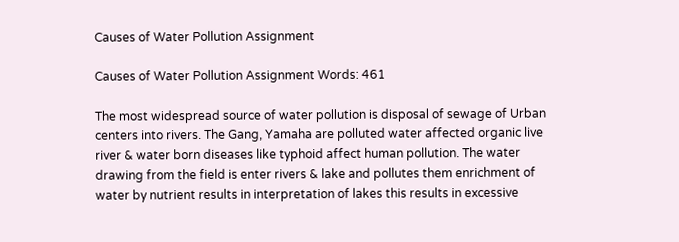Causes of Water Pollution Assignment

Causes of Water Pollution Assignment Words: 461

The most widespread source of water pollution is disposal of sewage of Urban centers into rivers. The Gang, Yamaha are polluted water affected organic live river & water born diseases like typhoid affect human pollution. The water drawing from the field is enter rivers & lake and pollutes them enrichment of water by nutrient results in interpretation of lakes this results in excessive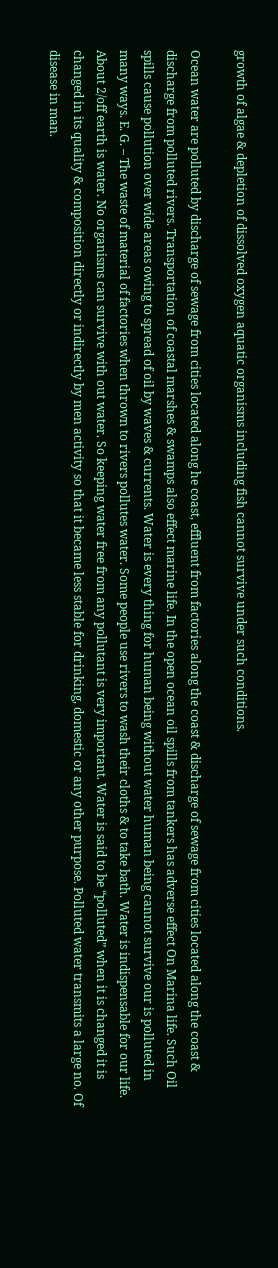growth of algae & depletion of dissolved oxygen aquatic organisms including fish cannot survive under such conditions.

Ocean water are polluted by discharge of sewage from cities located along he coast, effluent from factories along the coast & discharge of sewage from cities located along the coast & discharge from polluted rivers. Transportation of coastal marshes & swamps also effect marine life. In the open ocean oil spills from tankers has adverse effect On Marina life. Such Oil spills cause pollution over wide areas owing to spread of oil by waves & currents. Water is every thing for human being without water human being cannot survive our is polluted in many ways. E. G. – The waste of material of factories when thrown to rivers pollutes water. Some people use rivers to wash their cloths & to take bath. Water is indispensable for our life. About 2/off earth is water. No organisms can survive with out water. So keeping water free from any pollutant is very important. Water is said to be “polluted” when it is changed it is changed in its quality & composition directly or indirectly by men activity so that it became less stable for drinking, domestic or any other purpose. Polluted water transmits a large no. Of disease in man.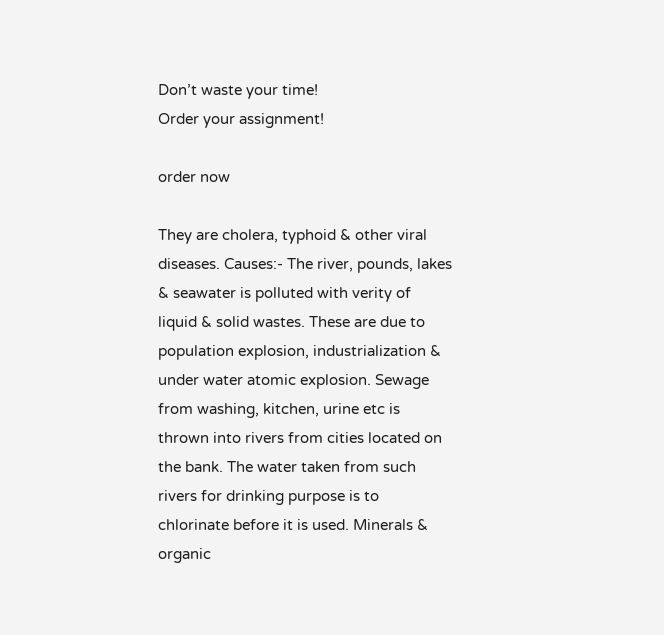Don’t waste your time!
Order your assignment!

order now

They are cholera, typhoid & other viral diseases. Causes:- The river, pounds, lakes & seawater is polluted with verity of liquid & solid wastes. These are due to population explosion, industrialization & under water atomic explosion. Sewage from washing, kitchen, urine etc is thrown into rivers from cities located on the bank. The water taken from such rivers for drinking purpose is to chlorinate before it is used. Minerals & organic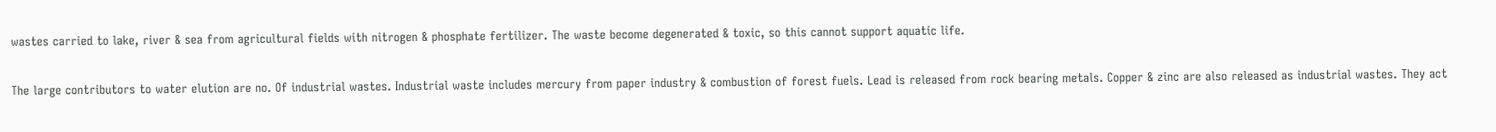wastes carried to lake, river & sea from agricultural fields with nitrogen & phosphate fertilizer. The waste become degenerated & toxic, so this cannot support aquatic life.

The large contributors to water elution are no. Of industrial wastes. Industrial waste includes mercury from paper industry & combustion of forest fuels. Lead is released from rock bearing metals. Copper & zinc are also released as industrial wastes. They act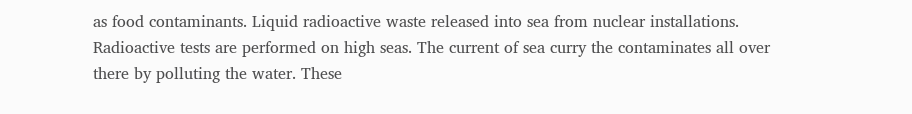as food contaminants. Liquid radioactive waste released into sea from nuclear installations. Radioactive tests are performed on high seas. The current of sea curry the contaminates all over there by polluting the water. These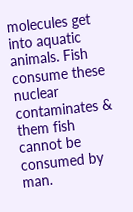molecules get into aquatic animals. Fish consume these nuclear contaminates & them fish cannot be consumed by man.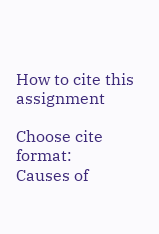How to cite this assignment

Choose cite format:
Causes of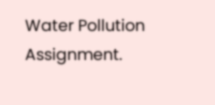Water Pollution Assignment.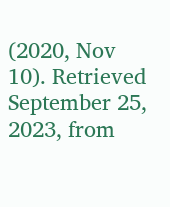(2020, Nov 10). Retrieved September 25, 2023, from